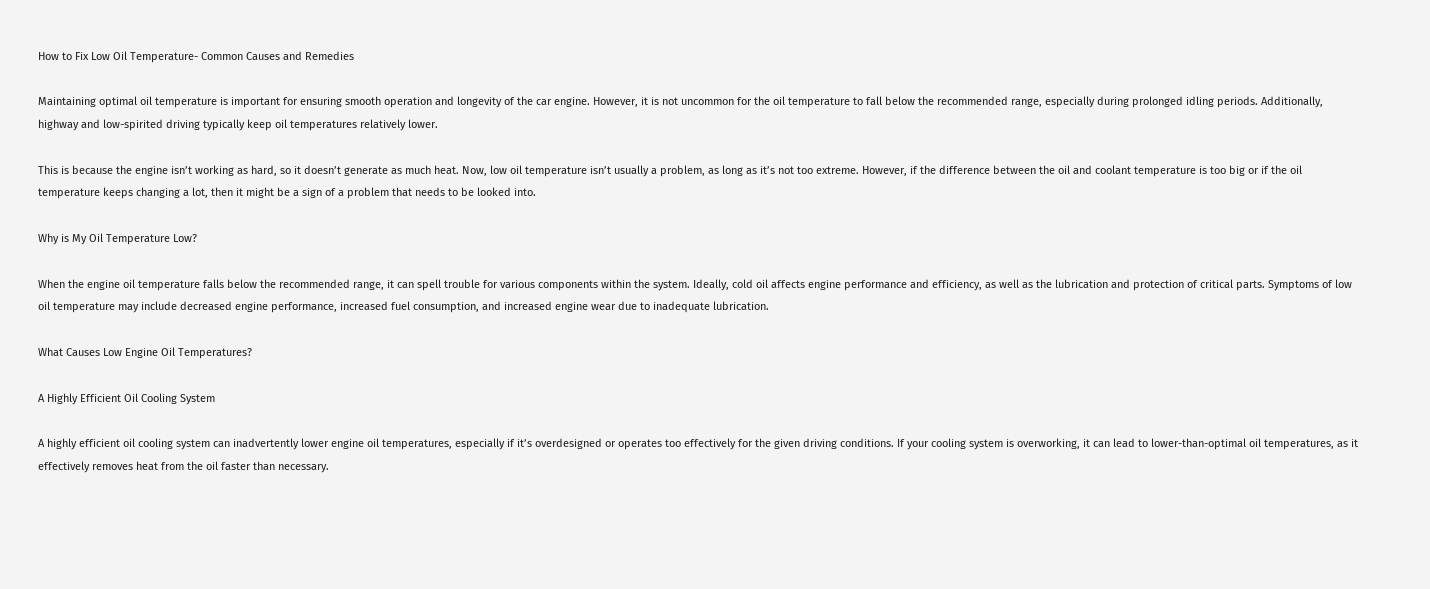How to Fix Low Oil Temperature- Common Causes and Remedies

Maintaining optimal oil temperature is important for ensuring smooth operation and longevity of the car engine. However, it is not uncommon for the oil temperature to fall below the recommended range, especially during prolonged idling periods. Additionally, highway and low-spirited driving typically keep oil temperatures relatively lower.

This is because the engine isn’t working as hard, so it doesn’t generate as much heat. Now, low oil temperature isn’t usually a problem, as long as it’s not too extreme. However, if the difference between the oil and coolant temperature is too big or if the oil temperature keeps changing a lot, then it might be a sign of a problem that needs to be looked into.

Why is My Oil Temperature Low?

When the engine oil temperature falls below the recommended range, it can spell trouble for various components within the system. Ideally, cold oil affects engine performance and efficiency, as well as the lubrication and protection of critical parts. Symptoms of low oil temperature may include decreased engine performance, increased fuel consumption, and increased engine wear due to inadequate lubrication.

What Causes Low Engine Oil Temperatures?

A Highly Efficient Oil Cooling System

A highly efficient oil cooling system can inadvertently lower engine oil temperatures, especially if it’s overdesigned or operates too effectively for the given driving conditions. If your cooling system is overworking, it can lead to lower-than-optimal oil temperatures, as it effectively removes heat from the oil faster than necessary.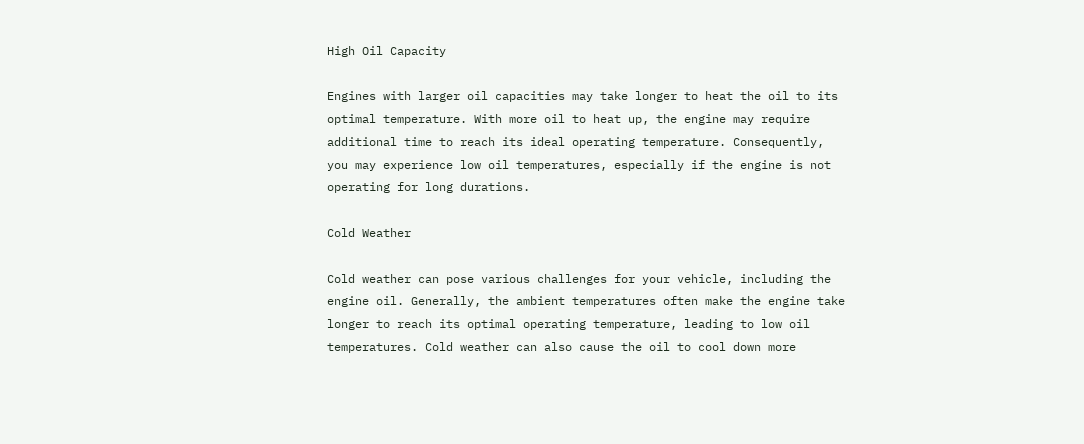High Oil Capacity

Engines with larger oil capacities may take longer to heat the oil to its optimal temperature. With more oil to heat up, the engine may require additional time to reach its ideal operating temperature. Consequently, you may experience low oil temperatures, especially if the engine is not operating for long durations.

Cold Weather

Cold weather can pose various challenges for your vehicle, including the engine oil. Generally, the ambient temperatures often make the engine take longer to reach its optimal operating temperature, leading to low oil temperatures. Cold weather can also cause the oil to cool down more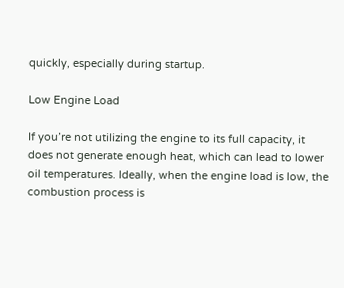quickly, especially during startup.

Low Engine Load

If you’re not utilizing the engine to its full capacity, it does not generate enough heat, which can lead to lower oil temperatures. Ideally, when the engine load is low, the combustion process is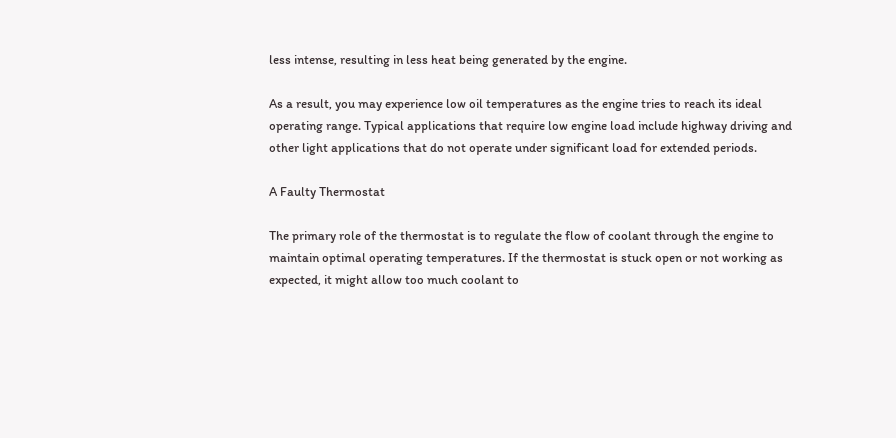less intense, resulting in less heat being generated by the engine.

As a result, you may experience low oil temperatures as the engine tries to reach its ideal operating range. Typical applications that require low engine load include highway driving and other light applications that do not operate under significant load for extended periods.

A Faulty Thermostat

The primary role of the thermostat is to regulate the flow of coolant through the engine to maintain optimal operating temperatures. If the thermostat is stuck open or not working as expected, it might allow too much coolant to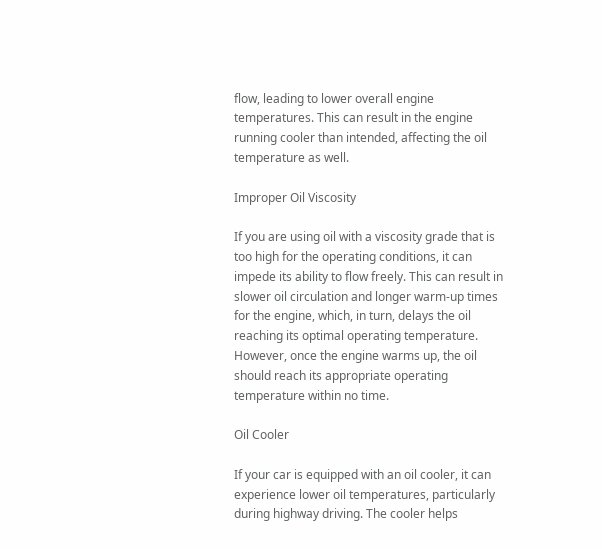flow, leading to lower overall engine temperatures. This can result in the engine running cooler than intended, affecting the oil temperature as well.

Improper Oil Viscosity

If you are using oil with a viscosity grade that is too high for the operating conditions, it can impede its ability to flow freely. This can result in slower oil circulation and longer warm-up times for the engine, which, in turn, delays the oil reaching its optimal operating temperature. However, once the engine warms up, the oil should reach its appropriate operating temperature within no time.

Oil Cooler

If your car is equipped with an oil cooler, it can experience lower oil temperatures, particularly during highway driving. The cooler helps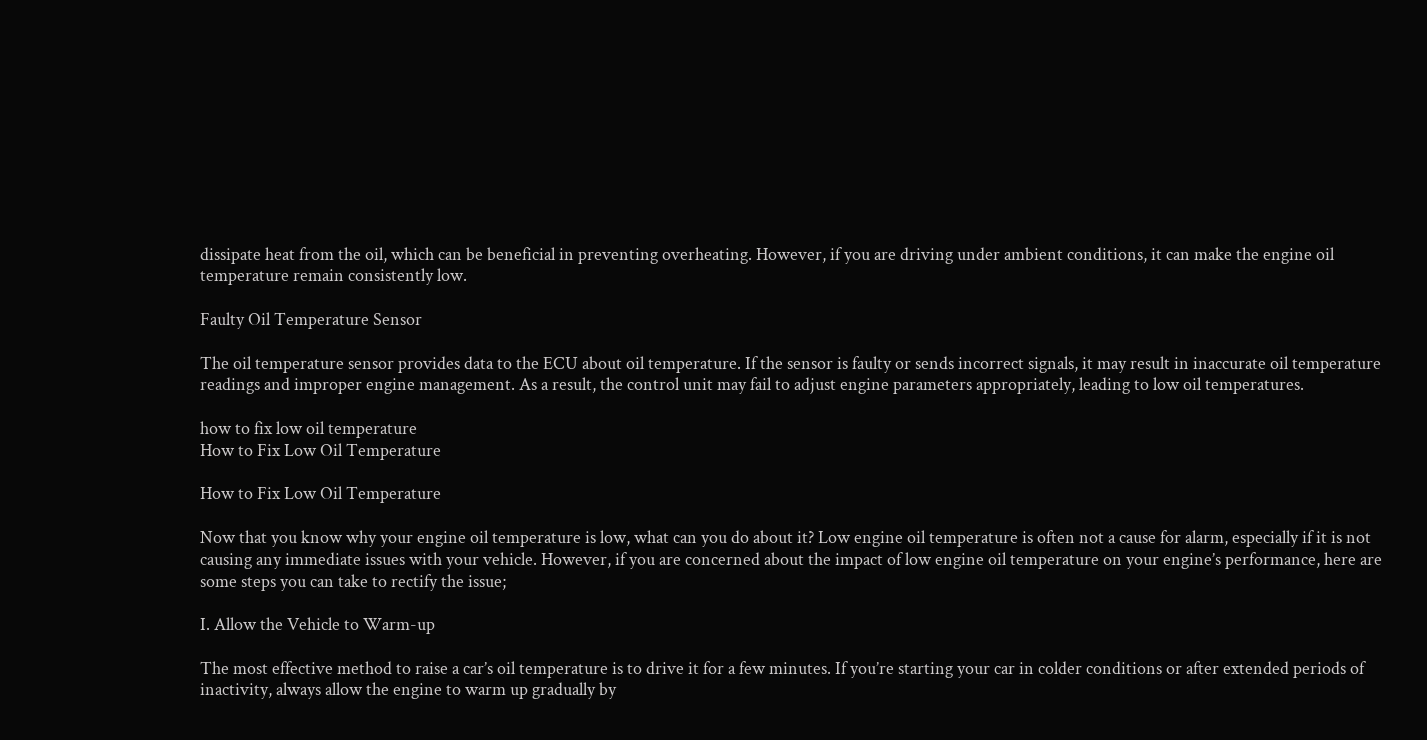dissipate heat from the oil, which can be beneficial in preventing overheating. However, if you are driving under ambient conditions, it can make the engine oil temperature remain consistently low.

Faulty Oil Temperature Sensor

The oil temperature sensor provides data to the ECU about oil temperature. If the sensor is faulty or sends incorrect signals, it may result in inaccurate oil temperature readings and improper engine management. As a result, the control unit may fail to adjust engine parameters appropriately, leading to low oil temperatures.

how to fix low oil temperature
How to Fix Low Oil Temperature

How to Fix Low Oil Temperature

Now that you know why your engine oil temperature is low, what can you do about it? Low engine oil temperature is often not a cause for alarm, especially if it is not causing any immediate issues with your vehicle. However, if you are concerned about the impact of low engine oil temperature on your engine’s performance, here are some steps you can take to rectify the issue;

I. Allow the Vehicle to Warm-up

The most effective method to raise a car’s oil temperature is to drive it for a few minutes. If you’re starting your car in colder conditions or after extended periods of inactivity, always allow the engine to warm up gradually by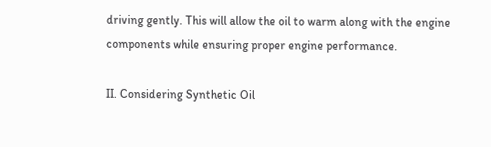driving gently. This will allow the oil to warm along with the engine components while ensuring proper engine performance.

II. Considering Synthetic Oil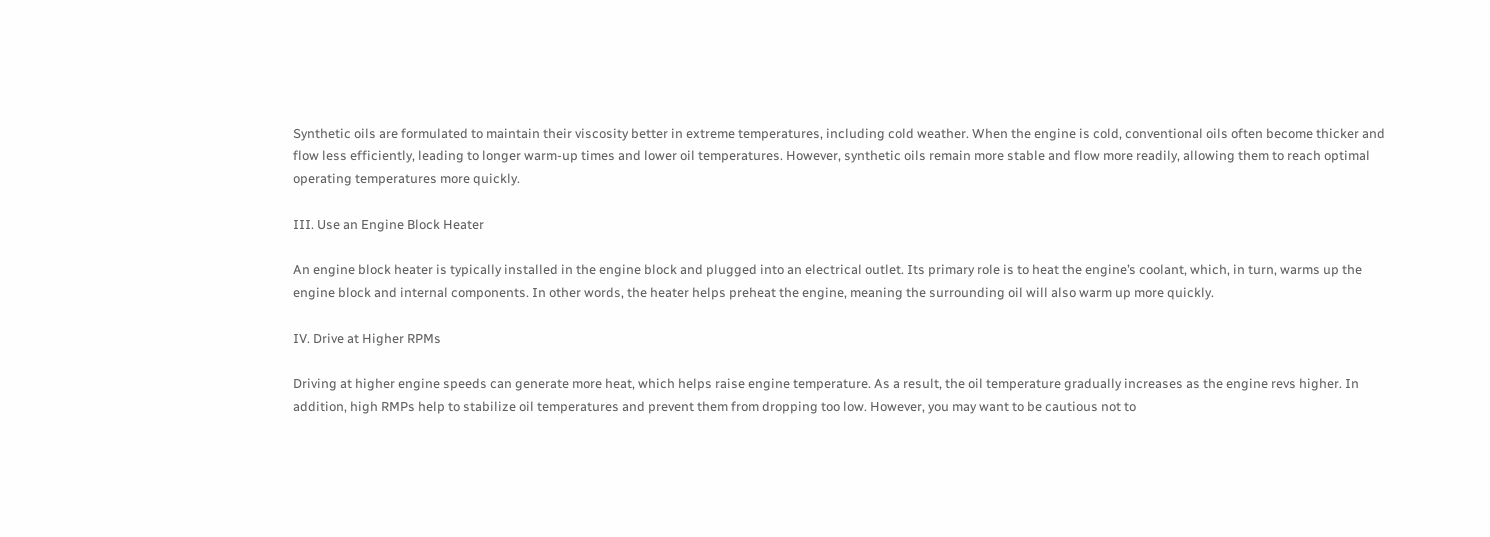Synthetic oils are formulated to maintain their viscosity better in extreme temperatures, including cold weather. When the engine is cold, conventional oils often become thicker and flow less efficiently, leading to longer warm-up times and lower oil temperatures. However, synthetic oils remain more stable and flow more readily, allowing them to reach optimal operating temperatures more quickly.

III. Use an Engine Block Heater

An engine block heater is typically installed in the engine block and plugged into an electrical outlet. Its primary role is to heat the engine’s coolant, which, in turn, warms up the engine block and internal components. In other words, the heater helps preheat the engine, meaning the surrounding oil will also warm up more quickly.

IV. Drive at Higher RPMs

Driving at higher engine speeds can generate more heat, which helps raise engine temperature. As a result, the oil temperature gradually increases as the engine revs higher. In addition, high RMPs help to stabilize oil temperatures and prevent them from dropping too low. However, you may want to be cautious not to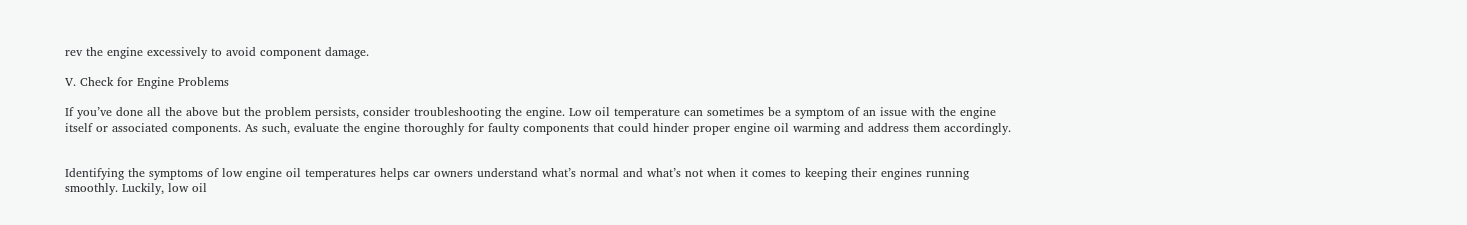rev the engine excessively to avoid component damage.

V. Check for Engine Problems

If you’ve done all the above but the problem persists, consider troubleshooting the engine. Low oil temperature can sometimes be a symptom of an issue with the engine itself or associated components. As such, evaluate the engine thoroughly for faulty components that could hinder proper engine oil warming and address them accordingly.


Identifying the symptoms of low engine oil temperatures helps car owners understand what’s normal and what’s not when it comes to keeping their engines running smoothly. Luckily, low oil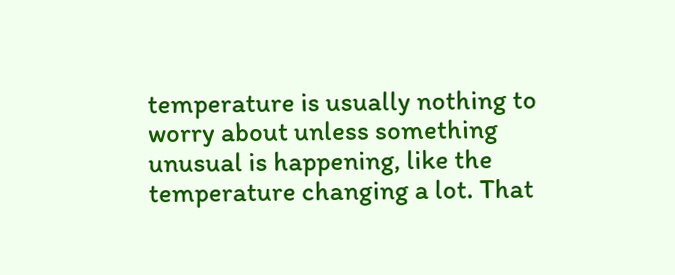temperature is usually nothing to worry about unless something unusual is happening, like the temperature changing a lot. That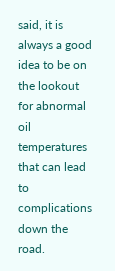said, it is always a good idea to be on the lookout for abnormal oil temperatures that can lead to complications down the road.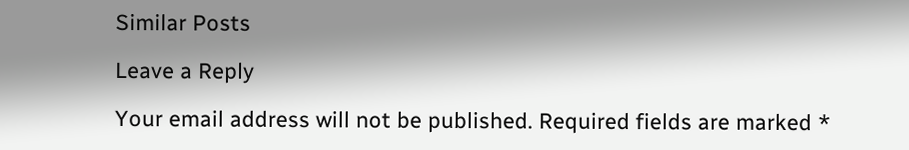Similar Posts

Leave a Reply

Your email address will not be published. Required fields are marked *